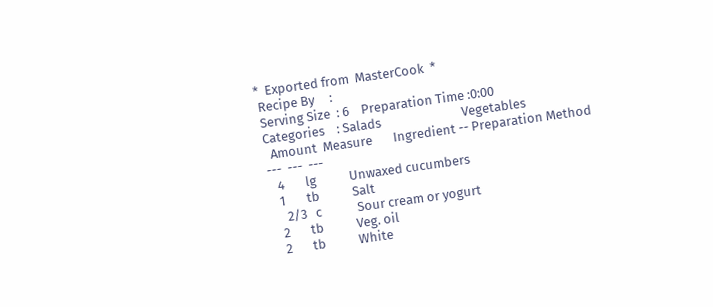*  Exported from  MasterCook  *
 Recipe By     :
 Serving Size  : 6    Preparation Time :0:00
 Categories    : Salads                           Vegetables
   Amount  Measure       Ingredient -- Preparation Method
 ---  ---  ---
    4       lg           Unwaxed cucumbers
    1       tb           Salt
      2/3   c            Sour cream or yogurt
    2       tb           Veg. oil
    2       tb           White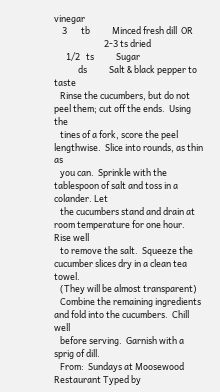vinegar
    3       tb           Minced fresh dill  OR
                         2-3 ts dried
      1/2   ts           Sugar
            ds           Salt & black pepper to taste
   Rinse the cucumbers, but do not peel them; cut off the ends.  Using the
   tines of a fork, score the peel lengthwise.  Slice into rounds, as thin as
   you can.  Sprinkle with the tablespoon of salt and toss in a colander. Let
   the cucumbers stand and drain at room temperature for one hour.  Rise well
   to remove the salt.  Squeeze the cucumber slices dry in a clean tea towel.
   (They will be almost transparent)
   Combine the remaining ingredients and fold into the cucumbers.  Chill well
   before serving.  Garnish with a sprig of dill.
   From:  Sundays at Moosewood Restaurant Typed by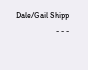Dale/Gail Shipp
                    - - -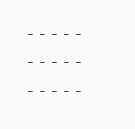- - - - - - - - - - - - - - -